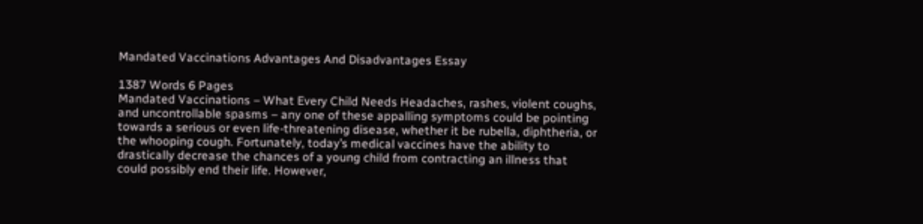Mandated Vaccinations Advantages And Disadvantages Essay

1387 Words 6 Pages
Mandated Vaccinations – What Every Child Needs Headaches, rashes, violent coughs, and uncontrollable spasms – any one of these appalling symptoms could be pointing towards a serious or even life-threatening disease, whether it be rubella, diphtheria, or the whooping cough. Fortunately, today’s medical vaccines have the ability to drastically decrease the chances of a young child from contracting an illness that could possibly end their life. However,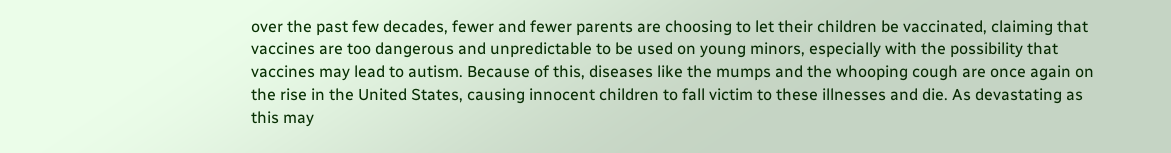over the past few decades, fewer and fewer parents are choosing to let their children be vaccinated, claiming that vaccines are too dangerous and unpredictable to be used on young minors, especially with the possibility that vaccines may lead to autism. Because of this, diseases like the mumps and the whooping cough are once again on the rise in the United States, causing innocent children to fall victim to these illnesses and die. As devastating as this may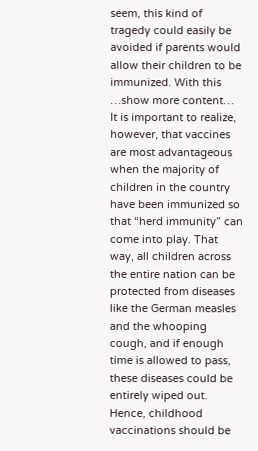seem, this kind of tragedy could easily be avoided if parents would allow their children to be immunized. With this …show more content…
It is important to realize, however, that vaccines are most advantageous when the majority of children in the country have been immunized so that “herd immunity” can come into play. That way, all children across the entire nation can be protected from diseases like the German measles and the whooping cough, and if enough time is allowed to pass, these diseases could be entirely wiped out. Hence, childhood vaccinations should be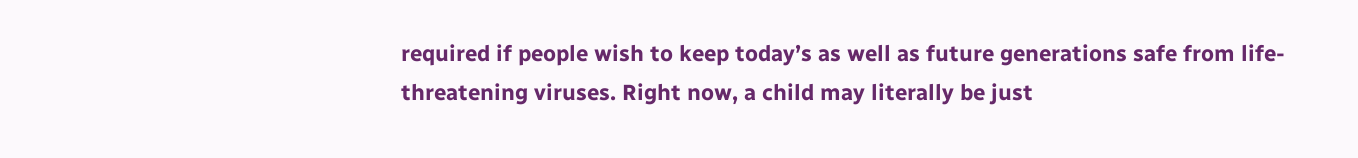required if people wish to keep today’s as well as future generations safe from life-threatening viruses. Right now, a child may literally be just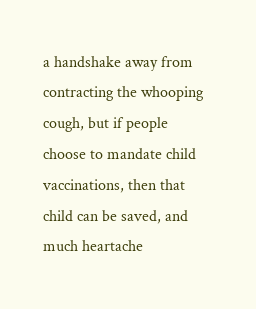a handshake away from contracting the whooping cough, but if people choose to mandate child vaccinations, then that child can be saved, and much heartache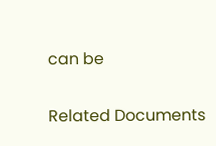can be

Related Documents